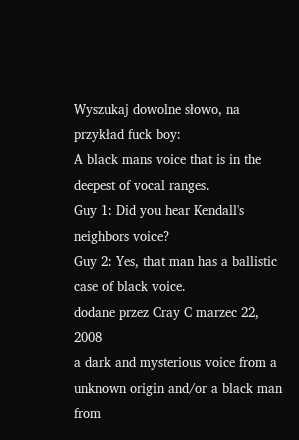Wyszukaj dowolne słowo, na przykład fuck boy:
A black mans voice that is in the deepest of vocal ranges.
Guy 1: Did you hear Kendall's neighbors voice?
Guy 2: Yes, that man has a ballistic case of black voice.
dodane przez Cray C marzec 22, 2008
a dark and mysterious voice from a unknown origin and/or a black man from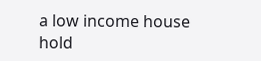a low income house hold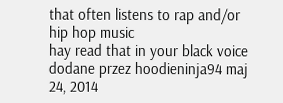that often listens to rap and/or hip hop music
hay read that in your black voice
dodane przez hoodieninja94 maj 24, 2014